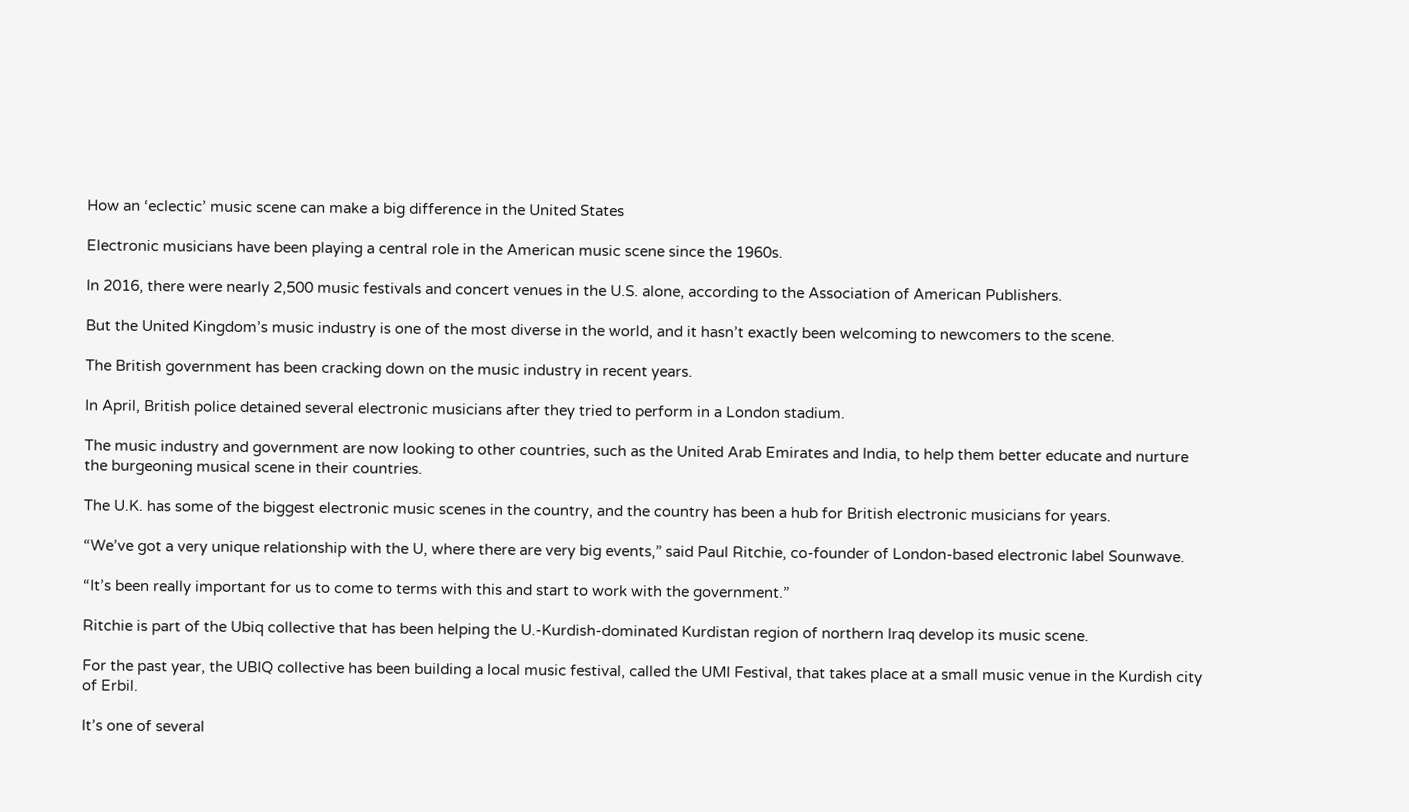How an ‘eclectic’ music scene can make a big difference in the United States

Electronic musicians have been playing a central role in the American music scene since the 1960s.

In 2016, there were nearly 2,500 music festivals and concert venues in the U.S. alone, according to the Association of American Publishers.

But the United Kingdom’s music industry is one of the most diverse in the world, and it hasn’t exactly been welcoming to newcomers to the scene.

The British government has been cracking down on the music industry in recent years.

In April, British police detained several electronic musicians after they tried to perform in a London stadium.

The music industry and government are now looking to other countries, such as the United Arab Emirates and India, to help them better educate and nurture the burgeoning musical scene in their countries.

The U.K. has some of the biggest electronic music scenes in the country, and the country has been a hub for British electronic musicians for years.

“We’ve got a very unique relationship with the U, where there are very big events,” said Paul Ritchie, co-founder of London-based electronic label Sounwave.

“It’s been really important for us to come to terms with this and start to work with the government.”

Ritchie is part of the Ubiq collective that has been helping the U.-Kurdish-dominated Kurdistan region of northern Iraq develop its music scene.

For the past year, the UBIQ collective has been building a local music festival, called the UMI Festival, that takes place at a small music venue in the Kurdish city of Erbil.

It’s one of several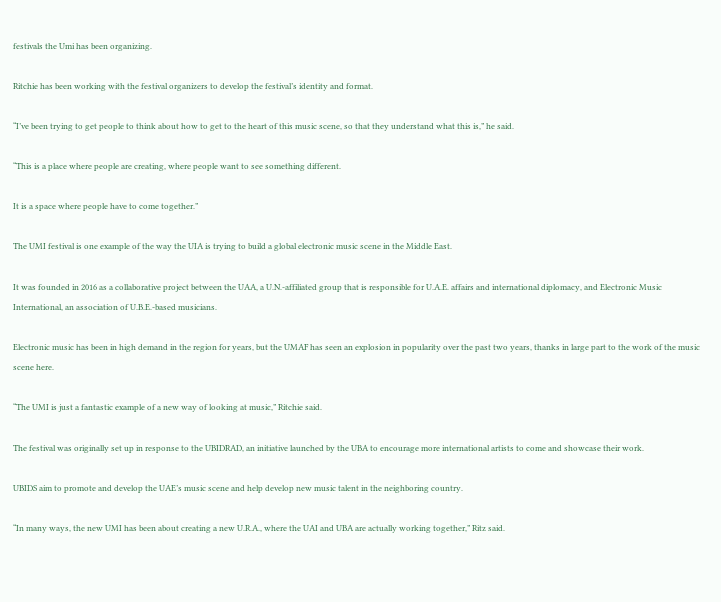festivals the Umi has been organizing.

Ritchie has been working with the festival organizers to develop the festival’s identity and format.

“I’ve been trying to get people to think about how to get to the heart of this music scene, so that they understand what this is,” he said.

“This is a place where people are creating, where people want to see something different.

It is a space where people have to come together.”

The UMI festival is one example of the way the UIA is trying to build a global electronic music scene in the Middle East.

It was founded in 2016 as a collaborative project between the UAA, a U.N.-affiliated group that is responsible for U.A.E. affairs and international diplomacy, and Electronic Music International, an association of U.B.E.-based musicians.

Electronic music has been in high demand in the region for years, but the UMAF has seen an explosion in popularity over the past two years, thanks in large part to the work of the music scene here.

“The UMI is just a fantastic example of a new way of looking at music,” Ritchie said.

The festival was originally set up in response to the UBIDRAD, an initiative launched by the UBA to encourage more international artists to come and showcase their work.

UBIDS aim to promote and develop the UAE’s music scene and help develop new music talent in the neighboring country.

“In many ways, the new UMI has been about creating a new U.R.A., where the UAI and UBA are actually working together,” Ritz said.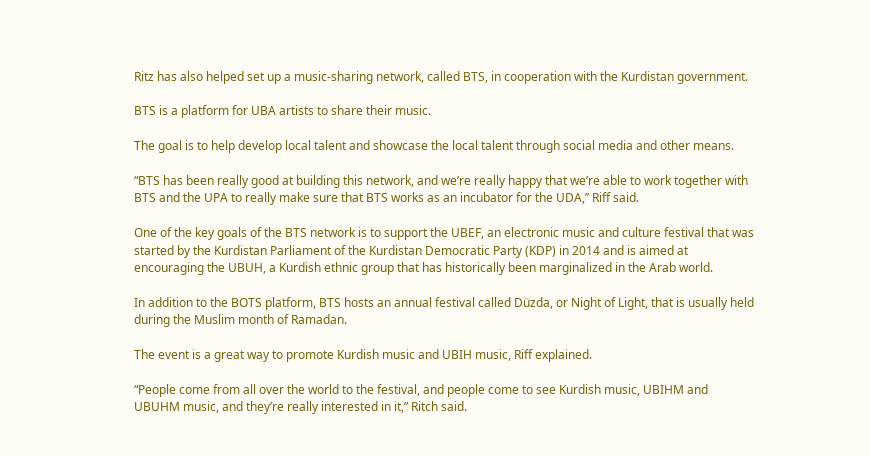Ritz has also helped set up a music-sharing network, called BTS, in cooperation with the Kurdistan government.

BTS is a platform for UBA artists to share their music.

The goal is to help develop local talent and showcase the local talent through social media and other means.

“BTS has been really good at building this network, and we’re really happy that we’re able to work together with BTS and the UPA to really make sure that BTS works as an incubator for the UDA,” Riff said.

One of the key goals of the BTS network is to support the UBEF, an electronic music and culture festival that was started by the Kurdistan Parliament of the Kurdistan Democratic Party (KDP) in 2014 and is aimed at encouraging the UBUH, a Kurdish ethnic group that has historically been marginalized in the Arab world.

In addition to the BOTS platform, BTS hosts an annual festival called Düzda, or Night of Light, that is usually held during the Muslim month of Ramadan.

The event is a great way to promote Kurdish music and UBIH music, Riff explained.

“People come from all over the world to the festival, and people come to see Kurdish music, UBIHM and UBUHM music, and they’re really interested in it,” Ritch said.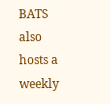BATS also hosts a weekly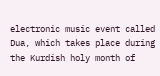electronic music event called Dua, which takes place during the Kurdish holy month of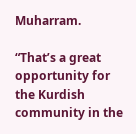Muharram.

“That’s a great opportunity for the Kurdish community in the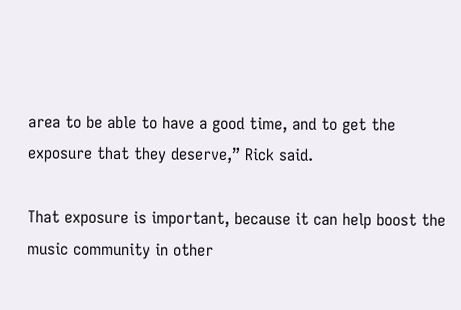area to be able to have a good time, and to get the exposure that they deserve,” Rick said.

That exposure is important, because it can help boost the music community in other